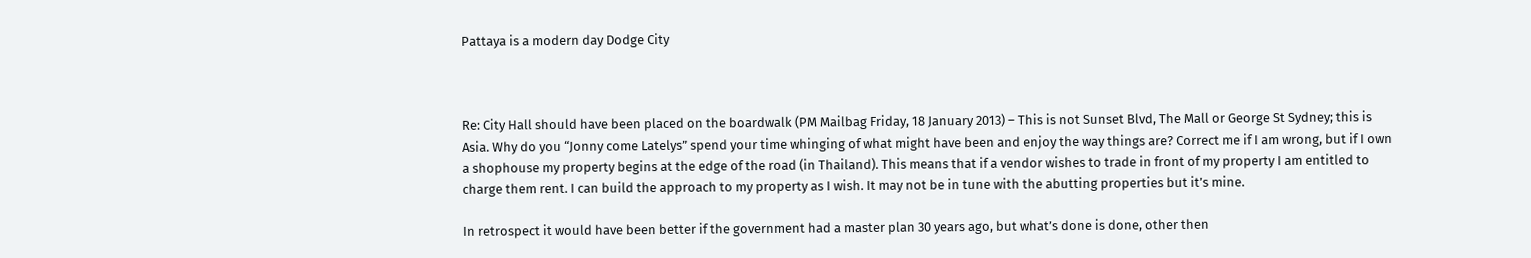Pattaya is a modern day Dodge City



Re: City Hall should have been placed on the boardwalk (PM Mailbag Friday, 18 January 2013) – This is not Sunset Blvd, The Mall or George St Sydney; this is Asia. Why do you “Jonny come Latelys” spend your time whinging of what might have been and enjoy the way things are? Correct me if I am wrong, but if I own a shophouse my property begins at the edge of the road (in Thailand). This means that if a vendor wishes to trade in front of my property I am entitled to charge them rent. I can build the approach to my property as I wish. It may not be in tune with the abutting properties but it’s mine.

In retrospect it would have been better if the government had a master plan 30 years ago, but what’s done is done, other then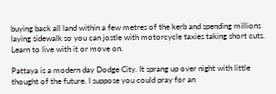buying back all land within a few metres of the kerb and spending millions laying sidewalk so you can jostle with motorcycle taxies taking short cuts. Learn to live with it or move on.

Pattaya is a modern day Dodge City. It sprang up over night with little thought of the future. I suppose you could pray for an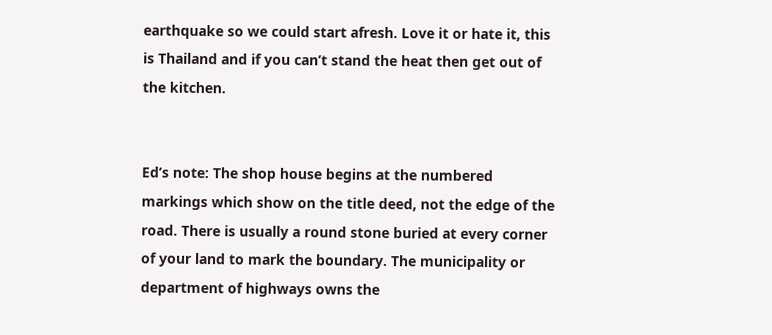earthquake so we could start afresh. Love it or hate it, this is Thailand and if you can’t stand the heat then get out of the kitchen.


Ed’s note: The shop house begins at the numbered markings which show on the title deed, not the edge of the road. There is usually a round stone buried at every corner of your land to mark the boundary. The municipality or department of highways owns the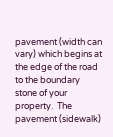pavement (width can vary) which begins at the edge of the road to the boundary stone of your property.  The pavement (sidewalk)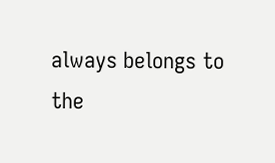always belongs to the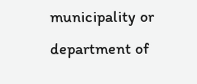municipality or department of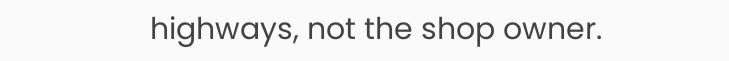highways, not the shop owner.